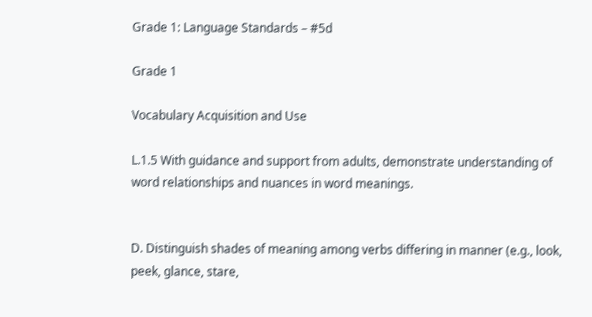Grade 1: Language Standards – #5d

Grade 1

Vocabulary Acquisition and Use

L.1.5 With guidance and support from adults, demonstrate understanding of word relationships and nuances in word meanings.


D. Distinguish shades of meaning among verbs differing in manner (e.g., look, peek, glance, stare,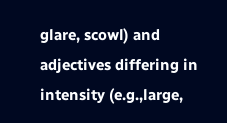glare, scowl) and adjectives differing in intensity (e.g.,large,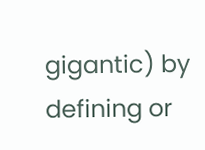gigantic) by defining or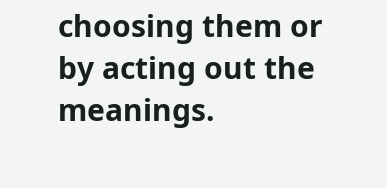choosing them or by acting out the meanings.